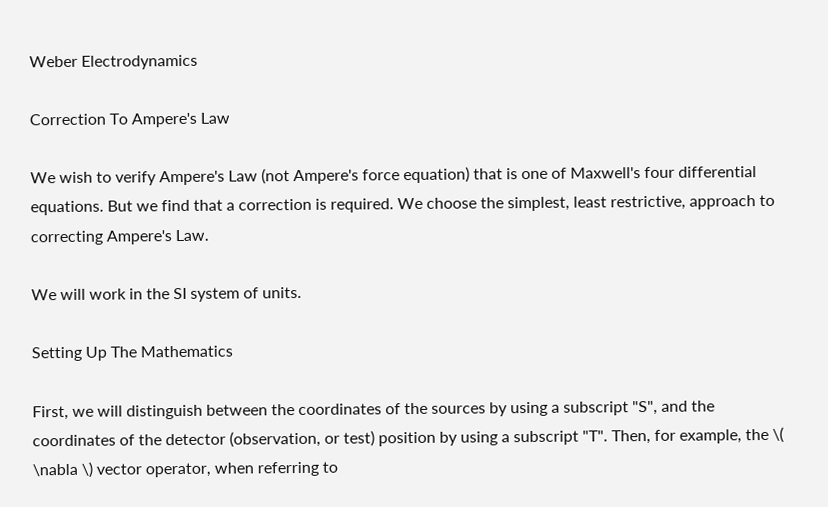Weber Electrodynamics

Correction To Ampere's Law

We wish to verify Ampere's Law (not Ampere's force equation) that is one of Maxwell's four differential equations. But we find that a correction is required. We choose the simplest, least restrictive, approach to correcting Ampere's Law.

We will work in the SI system of units.

Setting Up The Mathematics

First, we will distinguish between the coordinates of the sources by using a subscript "S", and the coordinates of the detector (observation, or test) position by using a subscript "T". Then, for example, the \( \nabla \) vector operator, when referring to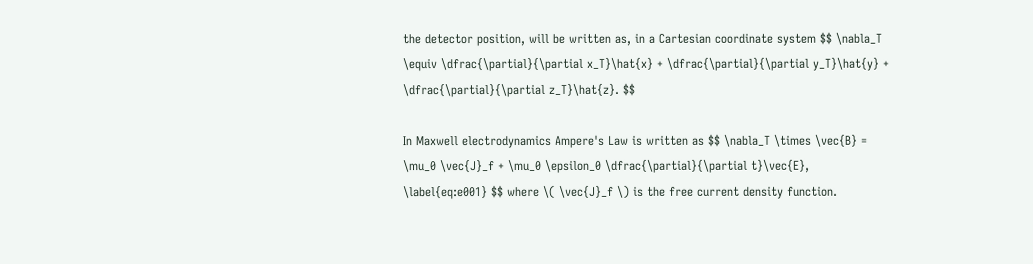the detector position, will be written as, in a Cartesian coordinate system $$ \nabla_T \equiv \dfrac{\partial}{\partial x_T}\hat{x} + \dfrac{\partial}{\partial y_T}\hat{y} + \dfrac{\partial}{\partial z_T}\hat{z}. $$

In Maxwell electrodynamics Ampere's Law is written as $$ \nabla_T \times \vec{B} = \mu_0 \vec{J}_f + \mu_0 \epsilon_0 \dfrac{\partial}{\partial t}\vec{E}, \label{eq:e001} $$ where \( \vec{J}_f \) is the free current density function.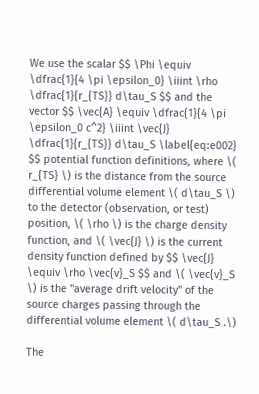We use the scalar $$ \Phi \equiv \dfrac{1}{4 \pi \epsilon_0} \iiint \rho \dfrac{1}{r_{TS}} d\tau_S $$ and the vector $$ \vec{A} \equiv \dfrac{1}{4 \pi \epsilon_0 c^2} \iiint \vec{J} \dfrac{1}{r_{TS}} d\tau_S \label{eq:e002} $$ potential function definitions, where \( r_{TS} \) is the distance from the source differential volume element \( d\tau_S \) to the detector (observation, or test) position, \( \rho \) is the charge density function, and \( \vec{J} \) is the current density function defined by $$ \vec{J} \equiv \rho \vec{v}_S $$ and \( \vec{v}_S \) is the "average drift velocity" of the source charges passing through the differential volume element \( d\tau_S .\)

The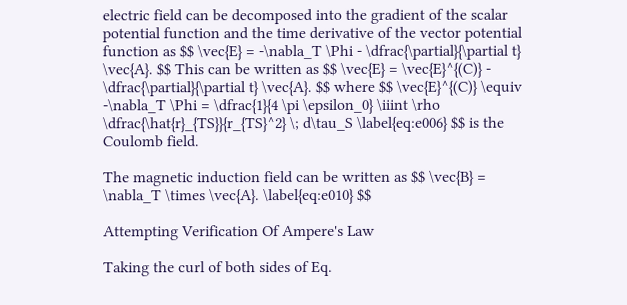electric field can be decomposed into the gradient of the scalar potential function and the time derivative of the vector potential function as $$ \vec{E} = -\nabla_T \Phi - \dfrac{\partial}{\partial t} \vec{A}. $$ This can be written as $$ \vec{E} = \vec{E}^{(C)} - \dfrac{\partial}{\partial t} \vec{A}. $$ where $$ \vec{E}^{(C)} \equiv -\nabla_T \Phi = \dfrac{1}{4 \pi \epsilon_0} \iiint \rho \dfrac{\hat{r}_{TS}}{r_{TS}^2} \; d\tau_S \label{eq:e006} $$ is the Coulomb field.

The magnetic induction field can be written as $$ \vec{B} = \nabla_T \times \vec{A}. \label{eq:e010} $$

Attempting Verification Of Ampere's Law

Taking the curl of both sides of Eq.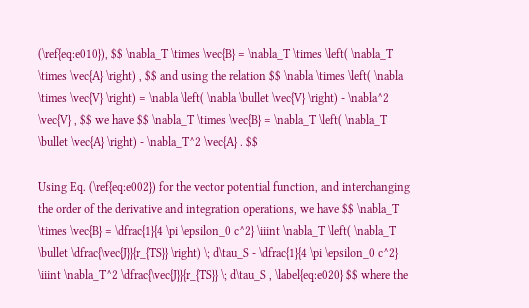(\ref{eq:e010}), $$ \nabla_T \times \vec{B} = \nabla_T \times \left( \nabla_T \times \vec{A} \right) , $$ and using the relation $$ \nabla \times \left( \nabla \times \vec{V} \right) = \nabla \left( \nabla \bullet \vec{V} \right) - \nabla^2 \vec{V} , $$ we have $$ \nabla_T \times \vec{B} = \nabla_T \left( \nabla_T \bullet \vec{A} \right) - \nabla_T^2 \vec{A} . $$

Using Eq. (\ref{eq:e002}) for the vector potential function, and interchanging the order of the derivative and integration operations, we have $$ \nabla_T \times \vec{B} = \dfrac{1}{4 \pi \epsilon_0 c^2} \iiint \nabla_T \left( \nabla_T \bullet \dfrac{\vec{J}}{r_{TS}} \right) \; d\tau_S - \dfrac{1}{4 \pi \epsilon_0 c^2} \iiint \nabla_T^2 \dfrac{\vec{J}}{r_{TS}} \; d\tau_S , \label{eq:e020} $$ where the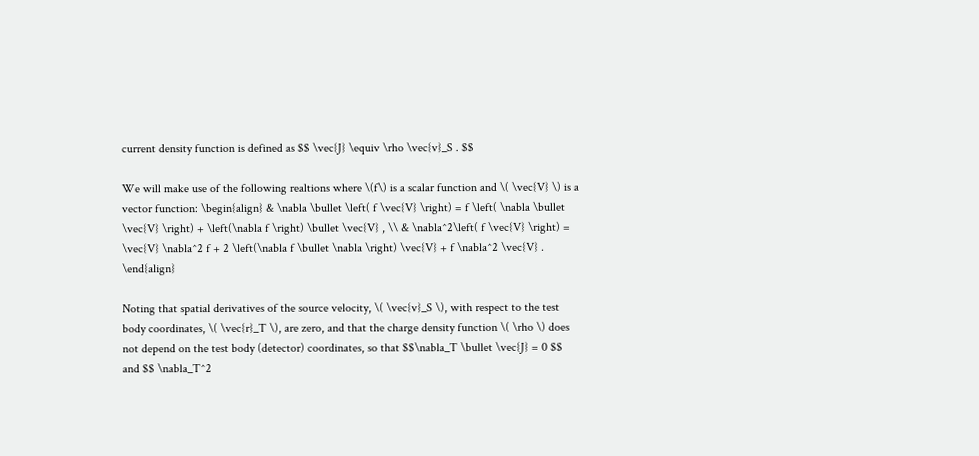current density function is defined as $$ \vec{J} \equiv \rho \vec{v}_S . $$

We will make use of the following realtions where \(f\) is a scalar function and \( \vec{V} \) is a vector function: \begin{align} & \nabla \bullet \left( f \vec{V} \right) = f \left( \nabla \bullet \vec{V} \right) + \left(\nabla f \right) \bullet \vec{V} , \\ & \nabla^2\left( f \vec{V} \right) = \vec{V} \nabla^2 f + 2 \left(\nabla f \bullet \nabla \right) \vec{V} + f \nabla^2 \vec{V} . \end{align}

Noting that spatial derivatives of the source velocity, \( \vec{v}_S \), with respect to the test body coordinates, \( \vec{r}_T \), are zero, and that the charge density function \( \rho \) does not depend on the test body (detector) coordinates, so that $$\nabla_T \bullet \vec{J} = 0 $$ and $$ \nabla_T^2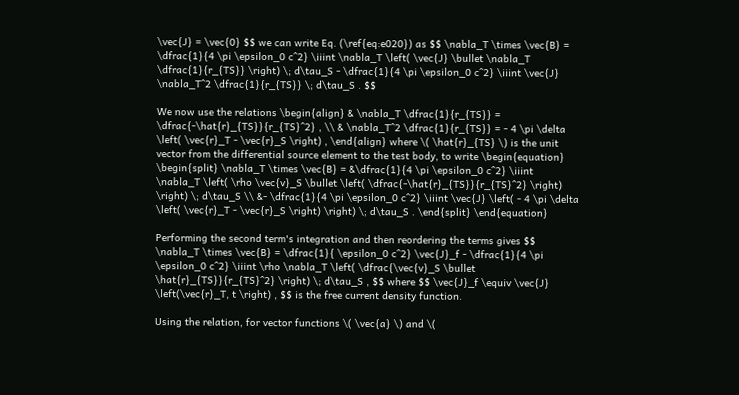\vec{J} = \vec{0} $$ we can write Eq. (\ref{eq:e020}) as $$ \nabla_T \times \vec{B} = \dfrac{1}{4 \pi \epsilon_0 c^2} \iiint \nabla_T \left( \vec{J} \bullet \nabla_T \dfrac{1}{r_{TS}} \right) \; d\tau_S - \dfrac{1}{4 \pi \epsilon_0 c^2} \iiint \vec{J} \nabla_T^2 \dfrac{1}{r_{TS}} \; d\tau_S . $$

We now use the relations \begin{align} & \nabla_T \dfrac{1}{r_{TS}} = \dfrac{-\hat{r}_{TS}}{r_{TS}^2} , \\ & \nabla_T^2 \dfrac{1}{r_{TS}} = - 4 \pi \delta \left( \vec{r}_T - \vec{r}_S \right) , \end{align} where \( \hat{r}_{TS} \) is the unit vector from the differential source element to the test body, to write \begin{equation} \begin{split} \nabla_T \times \vec{B} = &\dfrac{1}{4 \pi \epsilon_0 c^2} \iiint \nabla_T \left( \rho \vec{v}_S \bullet \left( \dfrac{-\hat{r}_{TS}}{r_{TS}^2} \right) \right) \; d\tau_S \\ &- \dfrac{1}{4 \pi \epsilon_0 c^2} \iiint \vec{J} \left( - 4 \pi \delta \left( \vec{r}_T - \vec{r}_S \right) \right) \; d\tau_S . \end{split} \end{equation}

Performing the second term's integration and then reordering the terms gives $$ \nabla_T \times \vec{B} = \dfrac{1}{ \epsilon_0 c^2} \vec{J}_f - \dfrac{1}{4 \pi \epsilon_0 c^2} \iiint \rho \nabla_T \left( \dfrac{\vec{v}_S \bullet \hat{r}_{TS}}{r_{TS}^2} \right) \; d\tau_S , $$ where $$ \vec{J}_f \equiv \vec{J} \left(\vec{r}_T, t \right) , $$ is the free current density function.

Using the relation, for vector functions \( \vec{a} \) and \(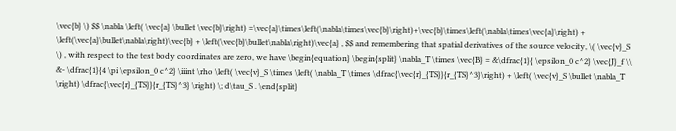\vec{b} \) $$ \nabla \left( \vec{a} \bullet \vec{b}\right) =\vec{a}\times\left(\nabla\times\vec{b}\right)+\vec{b}\times\left(\nabla\times\vec{a}\right) + \left(\vec{a}\bullet\nabla\right)\vec{b} + \left(\vec{b}\bullet\nabla\right)\vec{a} , $$ and remembering that spatial derivatives of the source velocity, \( \vec{v}_S \) , with respect to the test body coordinates are zero, we have \begin{equation} \begin{split} \nabla_T \times \vec{B} = &\dfrac{1}{ \epsilon_0 c^2} \vec{J}_f \\ &- \dfrac{1}{4 \pi \epsilon_0 c^2} \iiint \rho \left( \vec{v}_S \times \left( \nabla_T \times \dfrac{\vec{r}_{TS}}{r_{TS}^3}\right) + \left( \vec{v}_S \bullet \nabla_T \right) \dfrac{\vec{r}_{TS}}{r_{TS}^3} \right) \; d\tau_S . \end{split}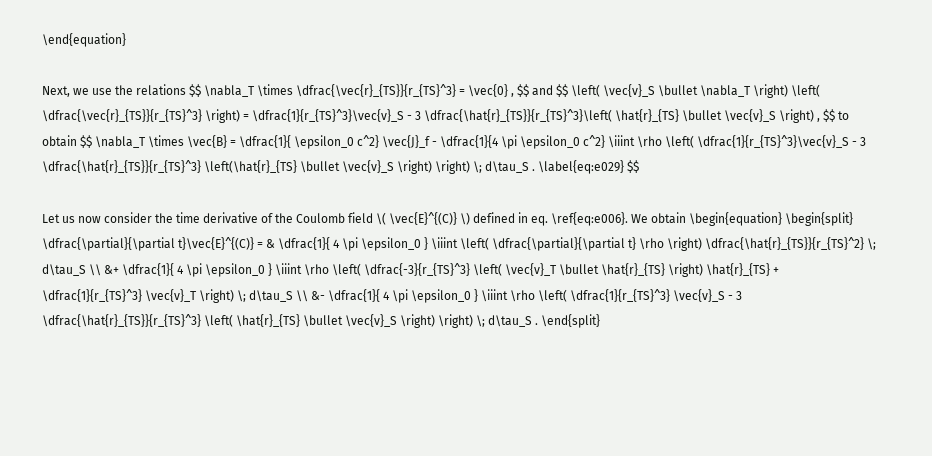\end{equation}

Next, we use the relations $$ \nabla_T \times \dfrac{\vec{r}_{TS}}{r_{TS}^3} = \vec{0} , $$ and $$ \left( \vec{v}_S \bullet \nabla_T \right) \left( \dfrac{\vec{r}_{TS}}{r_{TS}^3} \right) = \dfrac{1}{r_{TS}^3}\vec{v}_S - 3 \dfrac{\hat{r}_{TS}}{r_{TS}^3}\left( \hat{r}_{TS} \bullet \vec{v}_S \right) , $$ to obtain $$ \nabla_T \times \vec{B} = \dfrac{1}{ \epsilon_0 c^2} \vec{J}_f - \dfrac{1}{4 \pi \epsilon_0 c^2} \iiint \rho \left( \dfrac{1}{r_{TS}^3}\vec{v}_S - 3 \dfrac{\hat{r}_{TS}}{r_{TS}^3} \left(\hat{r}_{TS} \bullet \vec{v}_S \right) \right) \; d\tau_S . \label{eq:e029} $$

Let us now consider the time derivative of the Coulomb field \( \vec{E}^{(C)} \) defined in eq. \ref{eq:e006}. We obtain \begin{equation} \begin{split} \dfrac{\partial}{\partial t}\vec{E}^{(C)} = & \dfrac{1}{ 4 \pi \epsilon_0 } \iiint \left( \dfrac{\partial}{\partial t} \rho \right) \dfrac{\hat{r}_{TS}}{r_{TS}^2} \; d\tau_S \\ &+ \dfrac{1}{ 4 \pi \epsilon_0 } \iiint \rho \left( \dfrac{-3}{r_{TS}^3} \left( \vec{v}_T \bullet \hat{r}_{TS} \right) \hat{r}_{TS} + \dfrac{1}{r_{TS}^3} \vec{v}_T \right) \; d\tau_S \\ &- \dfrac{1}{ 4 \pi \epsilon_0 } \iiint \rho \left( \dfrac{1}{r_{TS}^3} \vec{v}_S - 3 \dfrac{\hat{r}_{TS}}{r_{TS}^3} \left( \hat{r}_{TS} \bullet \vec{v}_S \right) \right) \; d\tau_S . \end{split}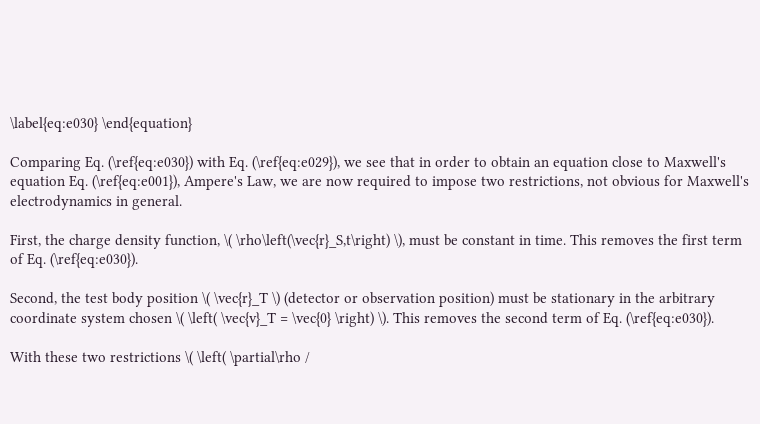\label{eq:e030} \end{equation}

Comparing Eq. (\ref{eq:e030}) with Eq. (\ref{eq:e029}), we see that in order to obtain an equation close to Maxwell's equation Eq. (\ref{eq:e001}), Ampere's Law, we are now required to impose two restrictions, not obvious for Maxwell's electrodynamics in general.

First, the charge density function, \( \rho\left(\vec{r}_S,t\right) \), must be constant in time. This removes the first term of Eq. (\ref{eq:e030}).

Second, the test body position \( \vec{r}_T \) (detector or observation position) must be stationary in the arbitrary coordinate system chosen \( \left( \vec{v}_T = \vec{0} \right) \). This removes the second term of Eq. (\ref{eq:e030}).

With these two restrictions \( \left( \partial\rho /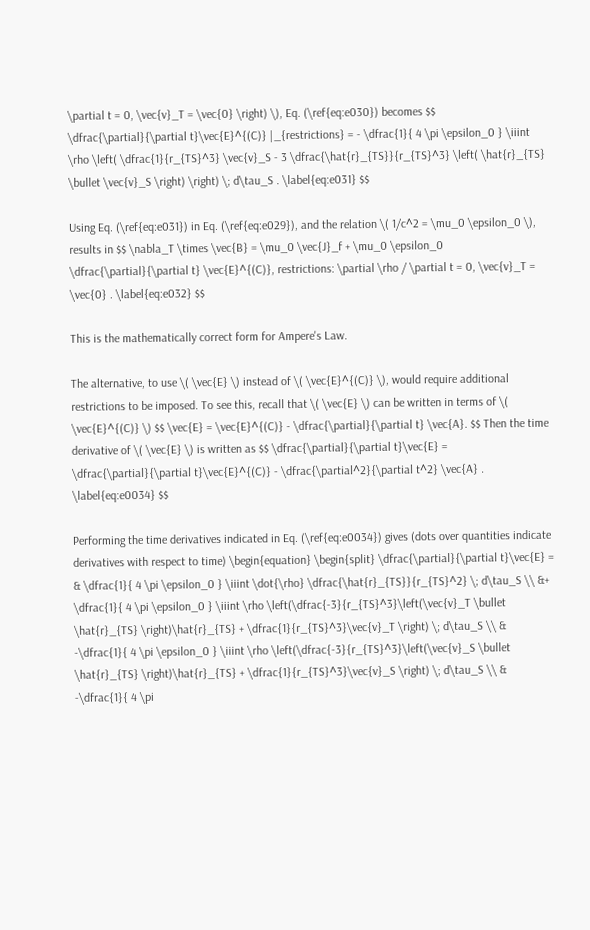\partial t = 0, \vec{v}_T = \vec{0} \right) \), Eq. (\ref{eq:e030}) becomes $$ \dfrac{\partial}{\partial t}\vec{E}^{(C)} |_{restrictions} = - \dfrac{1}{ 4 \pi \epsilon_0 } \iiint \rho \left( \dfrac{1}{r_{TS}^3} \vec{v}_S - 3 \dfrac{\hat{r}_{TS}}{r_{TS}^3} \left( \hat{r}_{TS} \bullet \vec{v}_S \right) \right) \; d\tau_S . \label{eq:e031} $$

Using Eq. (\ref{eq:e031}) in Eq. (\ref{eq:e029}), and the relation \( 1/c^2 = \mu_0 \epsilon_0 \), results in $$ \nabla_T \times \vec{B} = \mu_0 \vec{J}_f + \mu_0 \epsilon_0 \dfrac{\partial}{\partial t} \vec{E}^{(C)}, restrictions: \partial \rho / \partial t = 0, \vec{v}_T = \vec{0} . \label{eq:e032} $$

This is the mathematically correct form for Ampere's Law.

The alternative, to use \( \vec{E} \) instead of \( \vec{E}^{(C)} \), would require additional restrictions to be imposed. To see this, recall that \( \vec{E} \) can be written in terms of \( \vec{E}^{(C)} \) $$ \vec{E} = \vec{E}^{(C)} - \dfrac{\partial}{\partial t} \vec{A}. $$ Then the time derivative of \( \vec{E} \) is written as $$ \dfrac{\partial}{\partial t}\vec{E} = \dfrac{\partial}{\partial t}\vec{E}^{(C)} - \dfrac{\partial^2}{\partial t^2} \vec{A} . \label{eq:e0034} $$

Performing the time derivatives indicated in Eq. (\ref{eq:e0034}) gives (dots over quantities indicate derivatives with respect to time) \begin{equation} \begin{split} \dfrac{\partial}{\partial t}\vec{E} = & \dfrac{1}{ 4 \pi \epsilon_0 } \iiint \dot{\rho} \dfrac{\hat{r}_{TS}}{r_{TS}^2} \; d\tau_S \\ &+ \dfrac{1}{ 4 \pi \epsilon_0 } \iiint \rho \left(\dfrac{-3}{r_{TS}^3}\left(\vec{v}_T \bullet \hat{r}_{TS} \right)\hat{r}_{TS} + \dfrac{1}{r_{TS}^3}\vec{v}_T \right) \; d\tau_S \\ & -\dfrac{1}{ 4 \pi \epsilon_0 } \iiint \rho \left(\dfrac{-3}{r_{TS}^3}\left(\vec{v}_S \bullet \hat{r}_{TS} \right)\hat{r}_{TS} + \dfrac{1}{r_{TS}^3}\vec{v}_S \right) \; d\tau_S \\ & -\dfrac{1}{ 4 \pi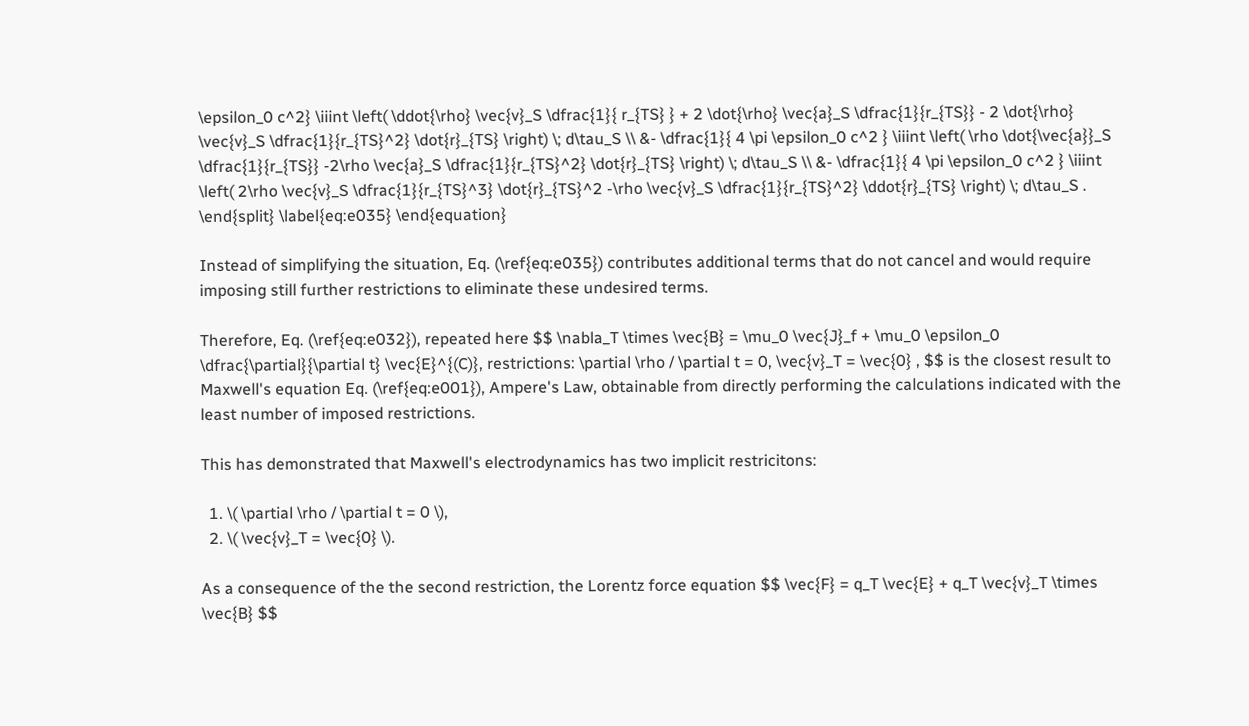\epsilon_0 c^2} \iiint \left( \ddot{\rho} \vec{v}_S \dfrac{1}{ r_{TS} } + 2 \dot{\rho} \vec{a}_S \dfrac{1}{r_{TS}} - 2 \dot{\rho} \vec{v}_S \dfrac{1}{r_{TS}^2} \dot{r}_{TS} \right) \; d\tau_S \\ &- \dfrac{1}{ 4 \pi \epsilon_0 c^2 } \iiint \left( \rho \dot{\vec{a}}_S \dfrac{1}{r_{TS}} -2\rho \vec{a}_S \dfrac{1}{r_{TS}^2} \dot{r}_{TS} \right) \; d\tau_S \\ &- \dfrac{1}{ 4 \pi \epsilon_0 c^2 } \iiint \left( 2\rho \vec{v}_S \dfrac{1}{r_{TS}^3} \dot{r}_{TS}^2 -\rho \vec{v}_S \dfrac{1}{r_{TS}^2} \ddot{r}_{TS} \right) \; d\tau_S . \end{split} \label{eq:e035} \end{equation}

Instead of simplifying the situation, Eq. (\ref{eq:e035}) contributes additional terms that do not cancel and would require imposing still further restrictions to eliminate these undesired terms.

Therefore, Eq. (\ref{eq:e032}), repeated here $$ \nabla_T \times \vec{B} = \mu_0 \vec{J}_f + \mu_0 \epsilon_0 \dfrac{\partial}{\partial t} \vec{E}^{(C)}, restrictions: \partial \rho / \partial t = 0, \vec{v}_T = \vec{0} , $$ is the closest result to Maxwell's equation Eq. (\ref{eq:e001}), Ampere's Law, obtainable from directly performing the calculations indicated with the least number of imposed restrictions.

This has demonstrated that Maxwell's electrodynamics has two implicit restricitons:

  1. \( \partial \rho / \partial t = 0 \),
  2. \( \vec{v}_T = \vec{0} \).

As a consequence of the the second restriction, the Lorentz force equation $$ \vec{F} = q_T \vec{E} + q_T \vec{v}_T \times \vec{B} $$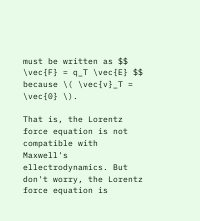must be written as $$ \vec{F} = q_T \vec{E} $$ because \( \vec{v}_T = \vec{0} \).

That is, the Lorentz force equation is not compatible with Maxwell's ellectrodynamics. But don't worry, the Lorentz force equation is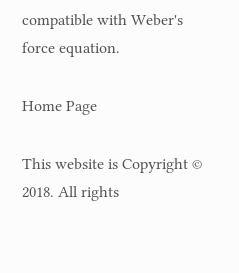compatible with Weber's force equation.

Home Page

This website is Copyright © 2018. All rights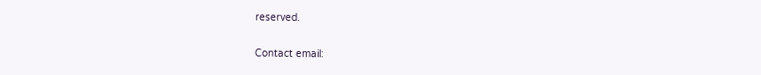reserved.

Contact email: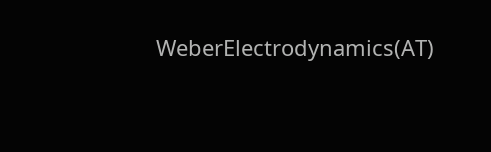WeberElectrodynamics(AT)